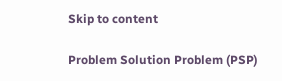Skip to content

Problem Solution Problem (PSP)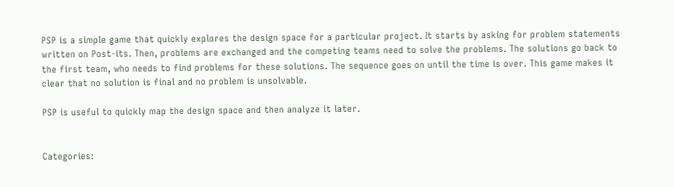PSP is a simple game that quickly explores the design space for a particular project. It starts by asking for problem statements written on Post-its. Then, problems are exchanged and the competing teams need to solve the problems. The solutions go back to the first team, who needs to find problems for these solutions. The sequence goes on until the time is over. This game makes it clear that no solution is final and no problem is unsolvable.

PSP is useful to quickly map the design space and then analyze it later.


Categories: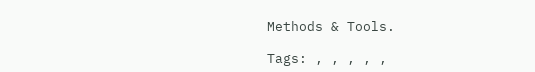Methods & Tools.

Tags: , , , , ,